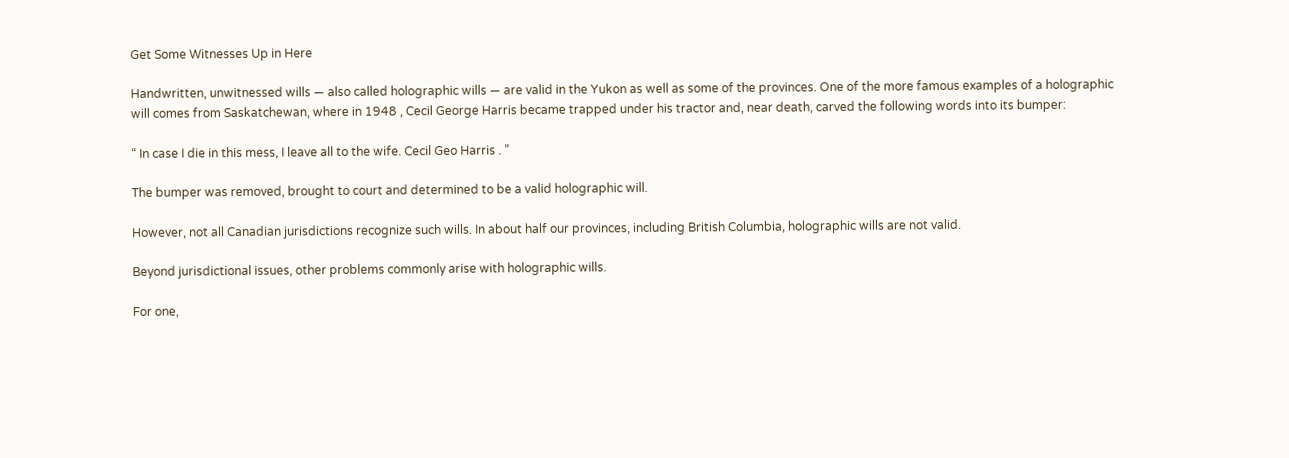Get Some Witnesses Up in Here

Handwritten, unwitnessed wills — also called holographic wills — are valid in the Yukon as well as some of the provinces. One of the more famous examples of a holographic will comes from Saskatchewan, where in 1948 , Cecil George Harris became trapped under his tractor and, near death, carved the following words into its bumper:

“ In case I die in this mess, I leave all to the wife. Cecil Geo Harris . ”

The bumper was removed, brought to court and determined to be a valid holographic will.

However, not all Canadian jurisdictions recognize such wills. In about half our provinces, including British Columbia, holographic wills are not valid.

Beyond jurisdictional issues, other problems commonly arise with holographic wills.

For one,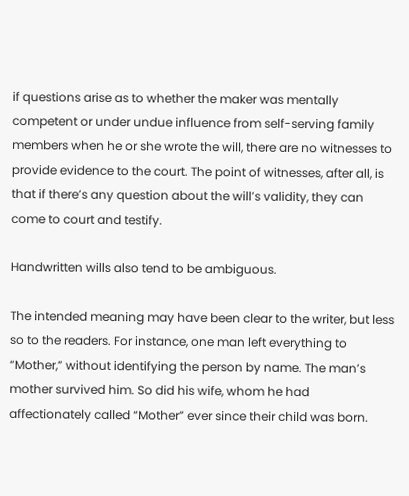if questions arise as to whether the maker was mentally competent or under undue influence from self-serving family members when he or she wrote the will, there are no witnesses to provide evidence to the court. The point of witnesses, after all, is that if there’s any question about the will’s validity, they can come to court and testify.

Handwritten wills also tend to be ambiguous.

The intended meaning may have been clear to the writer, but less so to the readers. For instance, one man left everything to “Mother,” without identifying the person by name. The man’s mother survived him. So did his wife, whom he had affectionately called “Mother” ever since their child was born.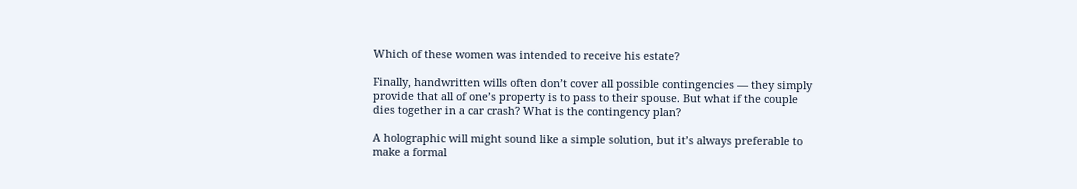Which of these women was intended to receive his estate?

Finally, handwritten wills often don’t cover all possible contingencies — they simply provide that all of one’s property is to pass to their spouse. But what if the couple dies together in a car crash? What is the contingency plan?

A holographic will might sound like a simple solution, but it’s always preferable to make a formal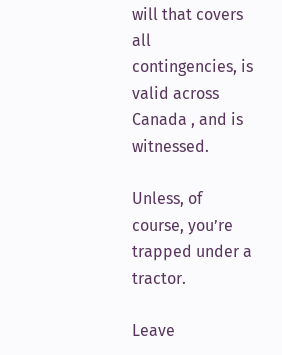will that covers all contingencies, is valid across Canada , and is witnessed.

Unless, of course, you’re trapped under a tractor.

Leave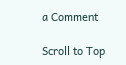a Comment

Scroll to Top